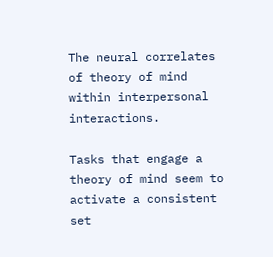The neural correlates of theory of mind within interpersonal interactions.

Tasks that engage a theory of mind seem to activate a consistent set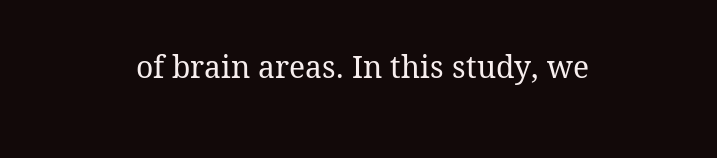of brain areas. In this study, we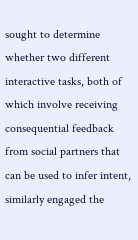sought to determine whether two different interactive tasks, both of which involve receiving consequential feedback from social partners that can be used to infer intent, similarly engaged the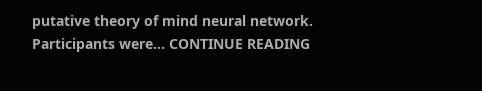putative theory of mind neural network. Participants were… CONTINUE READING